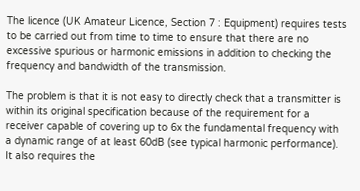The licence (UK Amateur Licence, Section 7 : Equipment) requires tests to be carried out from time to time to ensure that there are no excessive spurious or harmonic emissions in addition to checking the frequency and bandwidth of the transmission.

The problem is that it is not easy to directly check that a transmitter is within its original specification because of the requirement for a receiver capable of covering up to 6x the fundamental frequency with a dynamic range of at least 60dB (see typical harmonic performance). It also requires the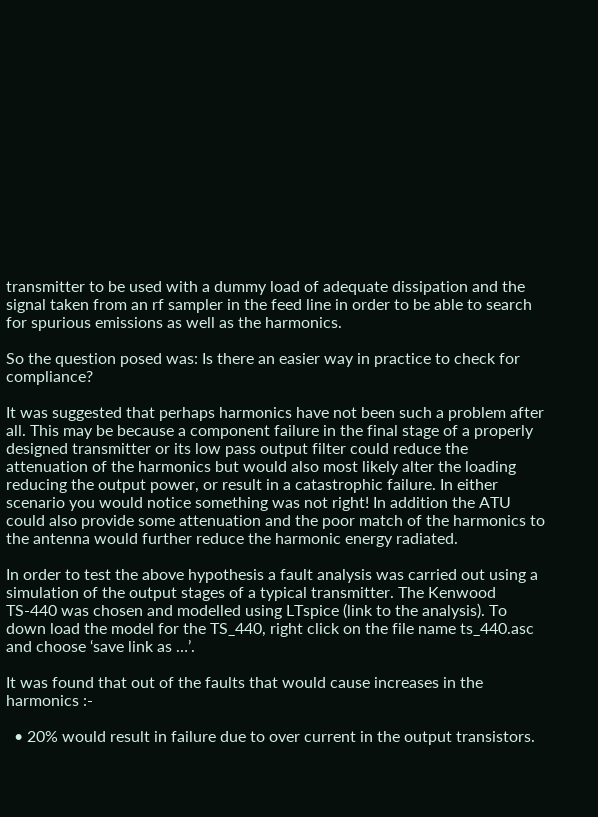transmitter to be used with a dummy load of adequate dissipation and the signal taken from an rf sampler in the feed line in order to be able to search for spurious emissions as well as the harmonics.

So the question posed was: Is there an easier way in practice to check for compliance?

It was suggested that perhaps harmonics have not been such a problem after all. This may be because a component failure in the final stage of a properly designed transmitter or its low pass output filter could reduce the attenuation of the harmonics but would also most likely alter the loading reducing the output power, or result in a catastrophic failure. In either scenario you would notice something was not right! In addition the ATU could also provide some attenuation and the poor match of the harmonics to the antenna would further reduce the harmonic energy radiated.

In order to test the above hypothesis a fault analysis was carried out using a simulation of the output stages of a typical transmitter. The Kenwood TS-440 was chosen and modelled using LTspice (link to the analysis). To down load the model for the TS_440, right click on the file name ts_440.asc and choose ‘save link as …’.

It was found that out of the faults that would cause increases in the harmonics :-

  • 20% would result in failure due to over current in the output transistors.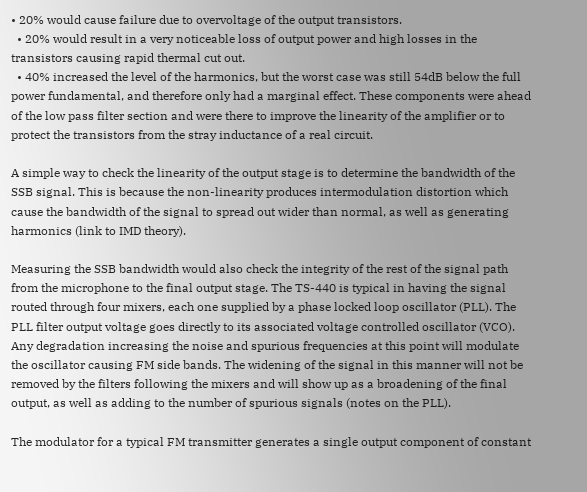• 20% would cause failure due to overvoltage of the output transistors.
  • 20% would result in a very noticeable loss of output power and high losses in the transistors causing rapid thermal cut out.
  • 40% increased the level of the harmonics, but the worst case was still 54dB below the full power fundamental, and therefore only had a marginal effect. These components were ahead of the low pass filter section and were there to improve the linearity of the amplifier or to protect the transistors from the stray inductance of a real circuit.

A simple way to check the linearity of the output stage is to determine the bandwidth of the SSB signal. This is because the non-linearity produces intermodulation distortion which cause the bandwidth of the signal to spread out wider than normal, as well as generating harmonics (link to IMD theory).

Measuring the SSB bandwidth would also check the integrity of the rest of the signal path from the microphone to the final output stage. The TS-440 is typical in having the signal routed through four mixers, each one supplied by a phase locked loop oscillator (PLL). The PLL filter output voltage goes directly to its associated voltage controlled oscillator (VCO). Any degradation increasing the noise and spurious frequencies at this point will modulate the oscillator causing FM side bands. The widening of the signal in this manner will not be removed by the filters following the mixers and will show up as a broadening of the final output, as well as adding to the number of spurious signals (notes on the PLL).

The modulator for a typical FM transmitter generates a single output component of constant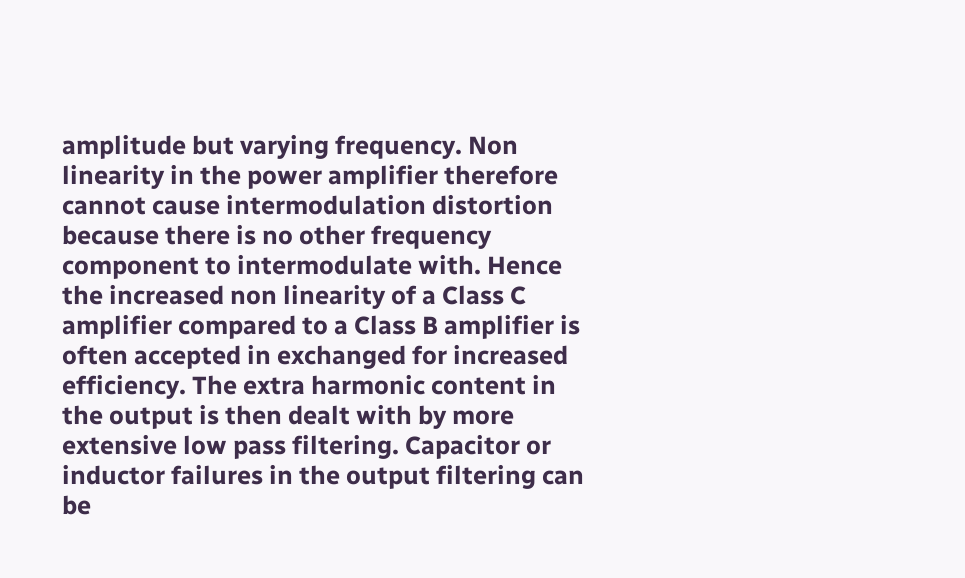amplitude but varying frequency. Non linearity in the power amplifier therefore cannot cause intermodulation distortion because there is no other frequency component to intermodulate with. Hence the increased non linearity of a Class C amplifier compared to a Class B amplifier is often accepted in exchanged for increased efficiency. The extra harmonic content in the output is then dealt with by more extensive low pass filtering. Capacitor or inductor failures in the output filtering can be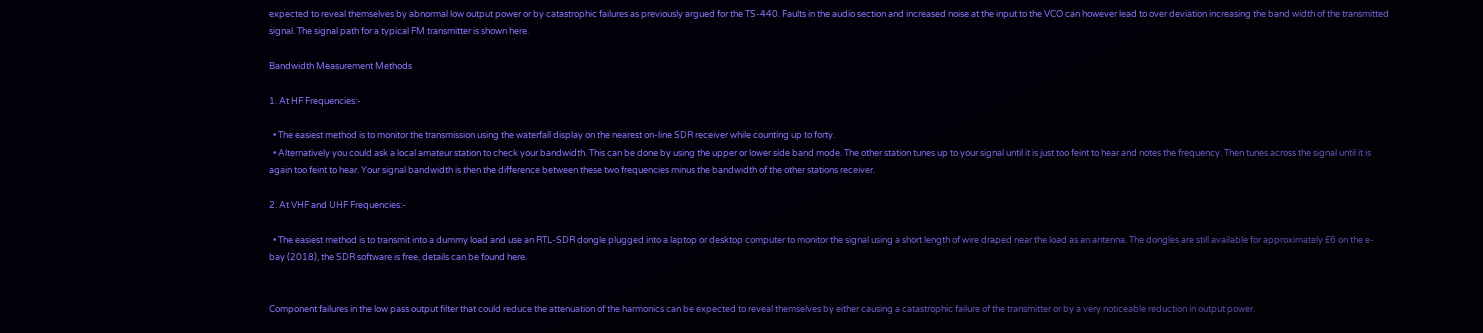expected to reveal themselves by abnormal low output power or by catastrophic failures as previously argued for the TS-440. Faults in the audio section and increased noise at the input to the VCO can however lead to over deviation increasing the band width of the transmitted signal. The signal path for a typical FM transmitter is shown here.

Bandwidth Measurement Methods

1. At HF Frequencies:-

  • The easiest method is to monitor the transmission using the waterfall display on the nearest on-line SDR receiver while counting up to forty.
  • Alternatively you could ask a local amateur station to check your bandwidth. This can be done by using the upper or lower side band mode. The other station tunes up to your signal until it is just too feint to hear and notes the frequency. Then tunes across the signal until it is again too feint to hear. Your signal bandwidth is then the difference between these two frequencies minus the bandwidth of the other stations receiver.

2. At VHF and UHF Frequencies:-

  • The easiest method is to transmit into a dummy load and use an RTL-SDR dongle plugged into a laptop or desktop computer to monitor the signal using a short length of wire draped near the load as an antenna. The dongles are still available for approximately £6 on the e-bay (2018), the SDR software is free, details can be found here.


Component failures in the low pass output filter that could reduce the attenuation of the harmonics can be expected to reveal themselves by either causing a catastrophic failure of the transmitter or by a very noticeable reduction in output power.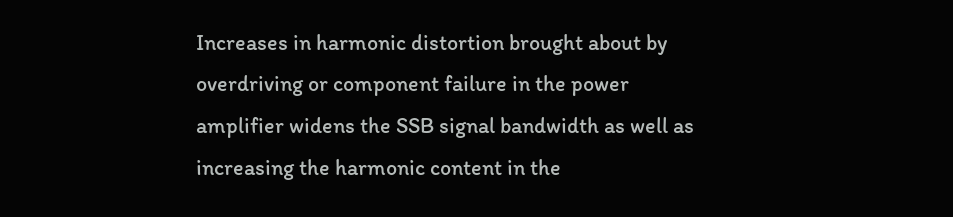Increases in harmonic distortion brought about by overdriving or component failure in the power amplifier widens the SSB signal bandwidth as well as increasing the harmonic content in the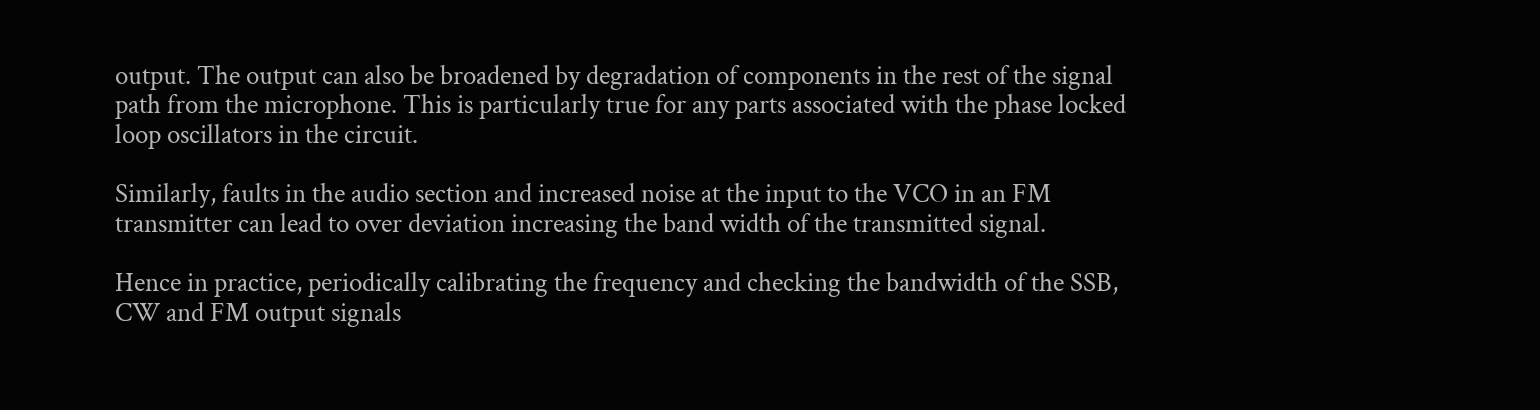output. The output can also be broadened by degradation of components in the rest of the signal path from the microphone. This is particularly true for any parts associated with the phase locked loop oscillators in the circuit.

Similarly, faults in the audio section and increased noise at the input to the VCO in an FM transmitter can lead to over deviation increasing the band width of the transmitted signal.

Hence in practice, periodically calibrating the frequency and checking the bandwidth of the SSB, CW and FM output signals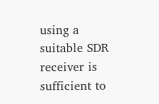using a suitable SDR receiver is sufficient to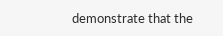demonstrate that the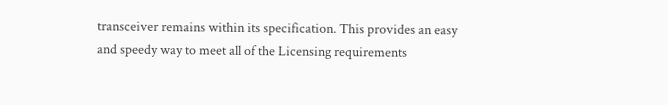transceiver remains within its specification. This provides an easy and speedy way to meet all of the Licensing requirements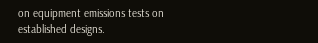on equipment emissions tests on established designs.